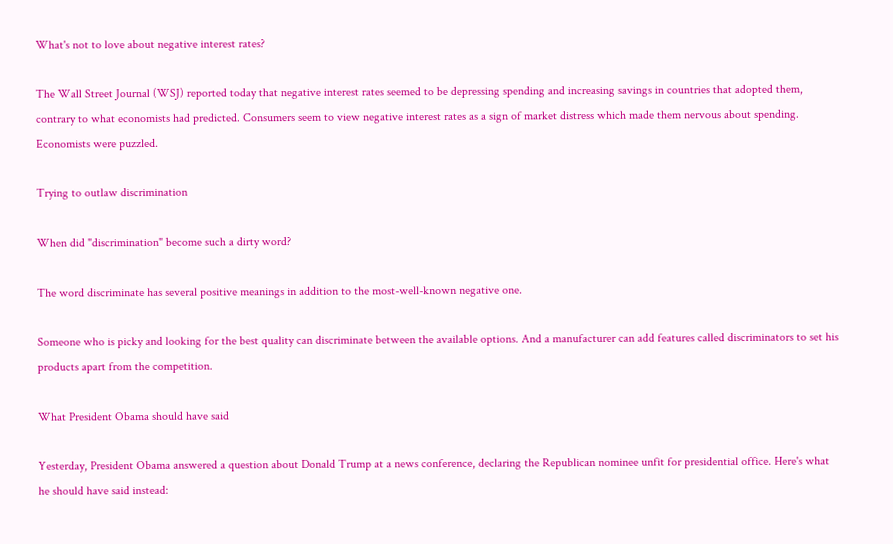What's not to love about negative interest rates?

The Wall Street Journal (WSJ) reported today that negative interest rates seemed to be depressing spending and increasing savings in countries that adopted them, contrary to what economists had predicted. Consumers seem to view negative interest rates as a sign of market distress which made them nervous about spending. Economists were puzzled.

Trying to outlaw discrimination

When did "discrimination" become such a dirty word?

The word discriminate has several positive meanings in addition to the most-well-known negative one.

Someone who is picky and looking for the best quality can discriminate between the available options. And a manufacturer can add features called discriminators to set his products apart from the competition.

What President Obama should have said

Yesterday, President Obama answered a question about Donald Trump at a news conference, declaring the Republican nominee unfit for presidential office. Here's what he should have said instead: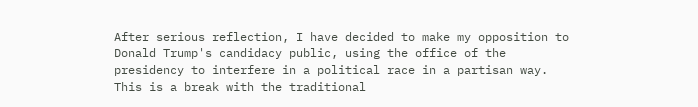After serious reflection, I have decided to make my opposition to Donald Trump's candidacy public, using the office of the presidency to interfere in a political race in a partisan way. This is a break with the traditional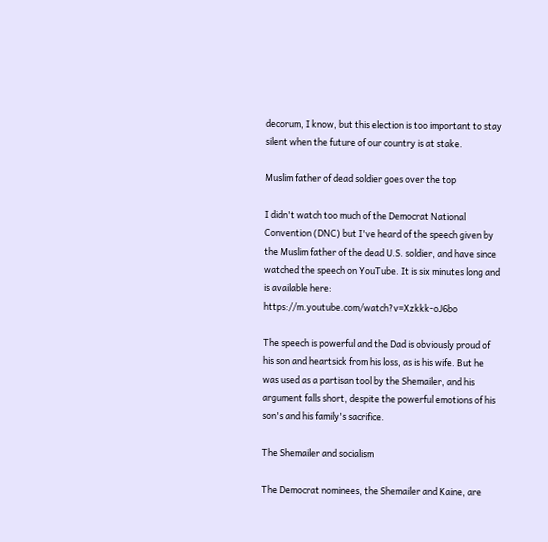decorum, I know, but this election is too important to stay silent when the future of our country is at stake.

Muslim father of dead soldier goes over the top

I didn't watch too much of the Democrat National Convention (DNC) but I've heard of the speech given by the Muslim father of the dead U.S. soldier, and have since watched the speech on YouTube. It is six minutes long and is available here: https://m.youtube.com/watch?v=Xzkkk-oJ6bo

The speech is powerful and the Dad is obviously proud of his son and heartsick from his loss, as is his wife. But he was used as a partisan tool by the Shemailer, and his argument falls short, despite the powerful emotions of his son's and his family's sacrifice.

The Shemailer and socialism

The Democrat nominees, the Shemailer and Kaine, are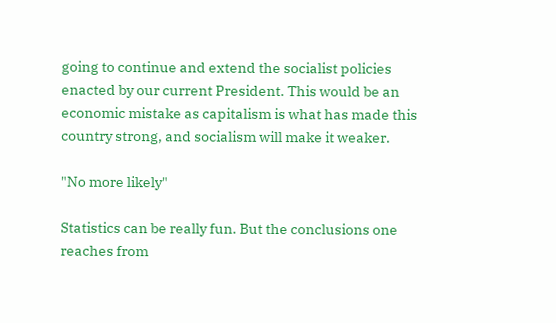going to continue and extend the socialist policies enacted by our current President. This would be an economic mistake as capitalism is what has made this country strong, and socialism will make it weaker.

"No more likely"

Statistics can be really fun. But the conclusions one reaches from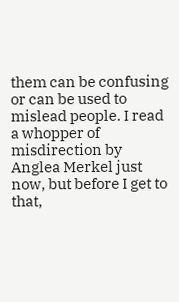them can be confusing or can be used to mislead people. I read a whopper of misdirection by Anglea Merkel just now, but before I get to that,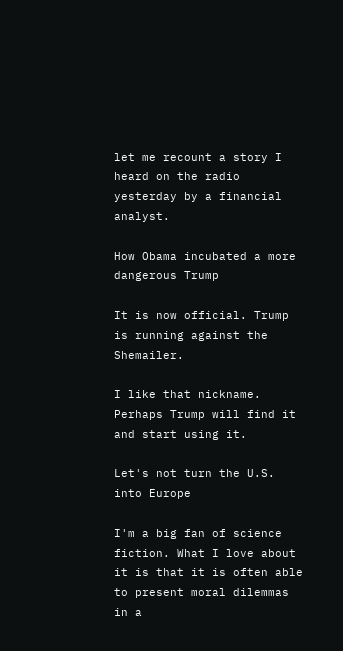let me recount a story I heard on the radio yesterday by a financial analyst.

How Obama incubated a more dangerous Trump

It is now official. Trump is running against the Shemailer.

I like that nickname. Perhaps Trump will find it and start using it.

Let's not turn the U.S. into Europe

I'm a big fan of science fiction. What I love about it is that it is often able to present moral dilemmas in a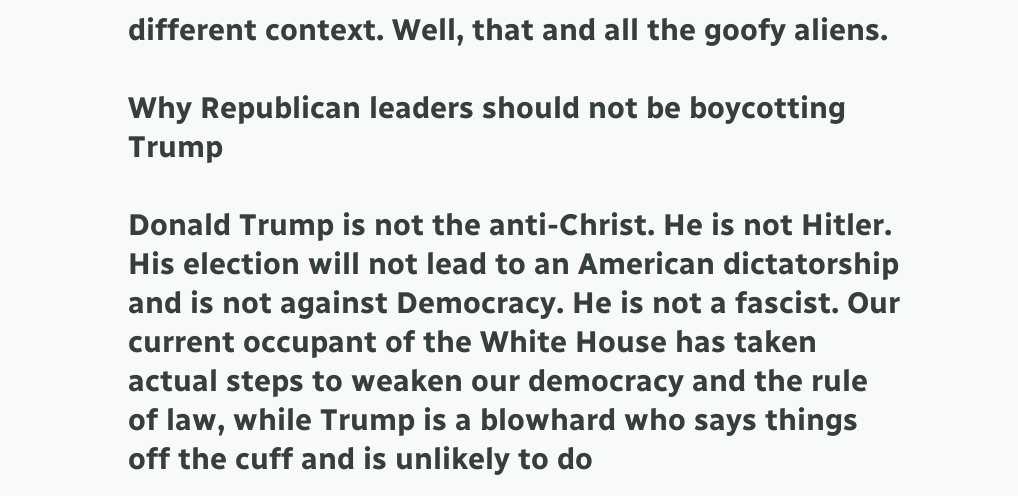different context. Well, that and all the goofy aliens.

Why Republican leaders should not be boycotting Trump

Donald Trump is not the anti-Christ. He is not Hitler. His election will not lead to an American dictatorship and is not against Democracy. He is not a fascist. Our current occupant of the White House has taken actual steps to weaken our democracy and the rule of law, while Trump is a blowhard who says things off the cuff and is unlikely to do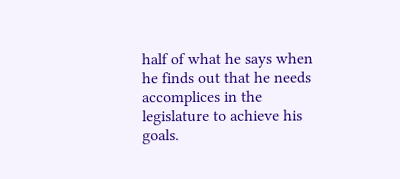half of what he says when he finds out that he needs accomplices in the legislature to achieve his goals.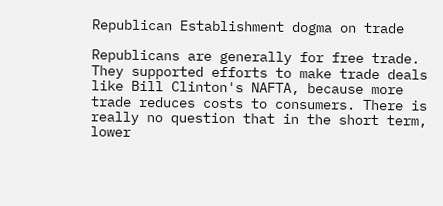Republican Establishment dogma on trade

Republicans are generally for free trade. They supported efforts to make trade deals like Bill Clinton's NAFTA, because more trade reduces costs to consumers. There is really no question that in the short term, lower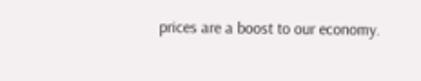prices are a boost to our economy.